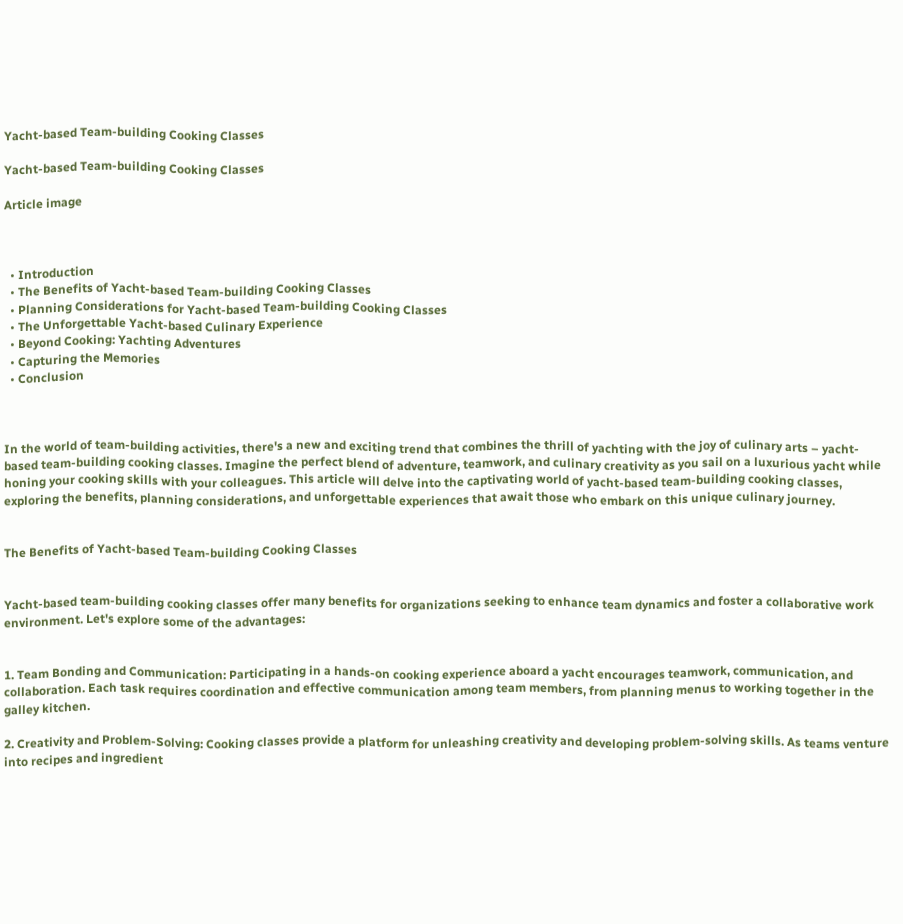Yacht-based Team-building Cooking Classes

Yacht-based Team-building Cooking Classes

Article image



  • Introduction
  • The Benefits of Yacht-based Team-building Cooking Classes
  • Planning Considerations for Yacht-based Team-building Cooking Classes
  • The Unforgettable Yacht-based Culinary Experience
  • Beyond Cooking: Yachting Adventures
  • Capturing the Memories
  • Conclusion



In the world of team-building activities, there's a new and exciting trend that combines the thrill of yachting with the joy of culinary arts – yacht-based team-building cooking classes. Imagine the perfect blend of adventure, teamwork, and culinary creativity as you sail on a luxurious yacht while honing your cooking skills with your colleagues. This article will delve into the captivating world of yacht-based team-building cooking classes, exploring the benefits, planning considerations, and unforgettable experiences that await those who embark on this unique culinary journey.


The Benefits of Yacht-based Team-building Cooking Classes


Yacht-based team-building cooking classes offer many benefits for organizations seeking to enhance team dynamics and foster a collaborative work environment. Let's explore some of the advantages:


1. Team Bonding and Communication: Participating in a hands-on cooking experience aboard a yacht encourages teamwork, communication, and collaboration. Each task requires coordination and effective communication among team members, from planning menus to working together in the galley kitchen.

2. Creativity and Problem-Solving: Cooking classes provide a platform for unleashing creativity and developing problem-solving skills. As teams venture into recipes and ingredient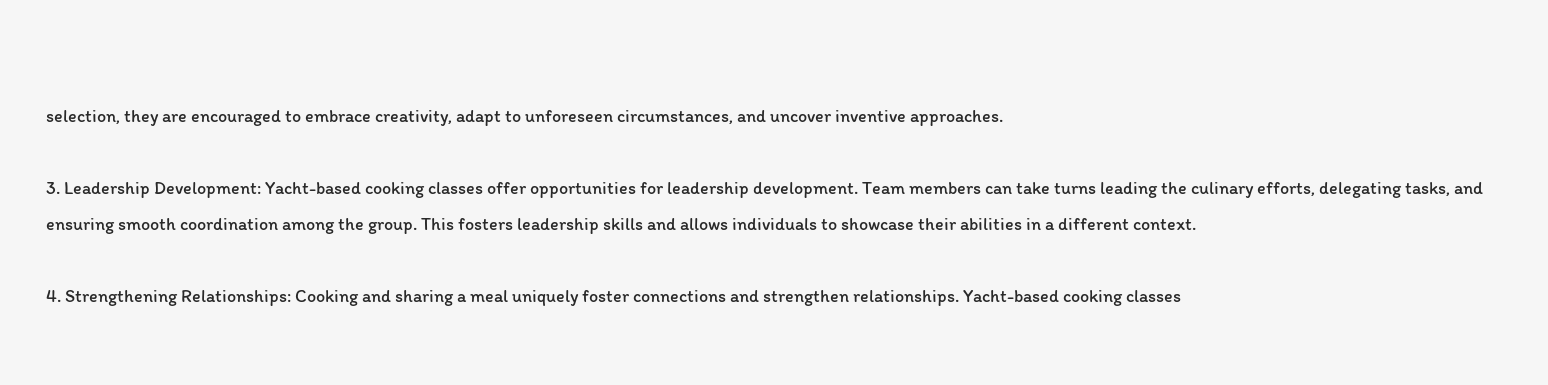selection, they are encouraged to embrace creativity, adapt to unforeseen circumstances, and uncover inventive approaches.

3. Leadership Development: Yacht-based cooking classes offer opportunities for leadership development. Team members can take turns leading the culinary efforts, delegating tasks, and ensuring smooth coordination among the group. This fosters leadership skills and allows individuals to showcase their abilities in a different context.

4. Strengthening Relationships: Cooking and sharing a meal uniquely foster connections and strengthen relationships. Yacht-based cooking classes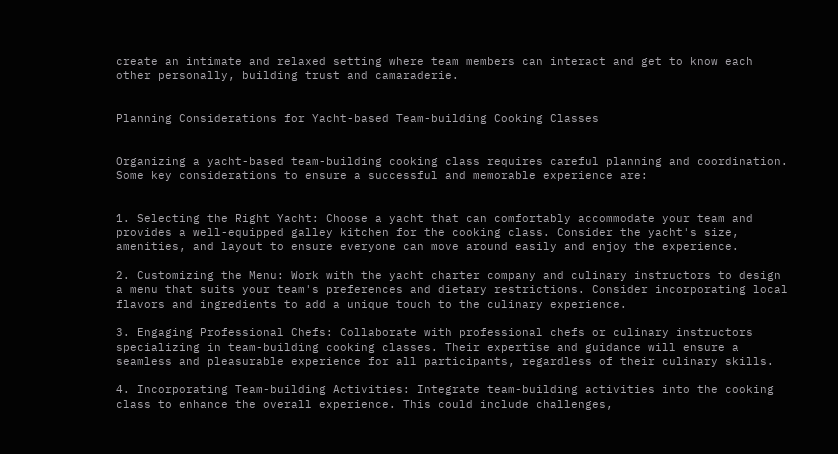create an intimate and relaxed setting where team members can interact and get to know each other personally, building trust and camaraderie.


Planning Considerations for Yacht-based Team-building Cooking Classes


Organizing a yacht-based team-building cooking class requires careful planning and coordination. Some key considerations to ensure a successful and memorable experience are:


1. Selecting the Right Yacht: Choose a yacht that can comfortably accommodate your team and provides a well-equipped galley kitchen for the cooking class. Consider the yacht's size, amenities, and layout to ensure everyone can move around easily and enjoy the experience.

2. Customizing the Menu: Work with the yacht charter company and culinary instructors to design a menu that suits your team's preferences and dietary restrictions. Consider incorporating local flavors and ingredients to add a unique touch to the culinary experience.

3. Engaging Professional Chefs: Collaborate with professional chefs or culinary instructors specializing in team-building cooking classes. Their expertise and guidance will ensure a seamless and pleasurable experience for all participants, regardless of their culinary skills.

4. Incorporating Team-building Activities: Integrate team-building activities into the cooking class to enhance the overall experience. This could include challenges,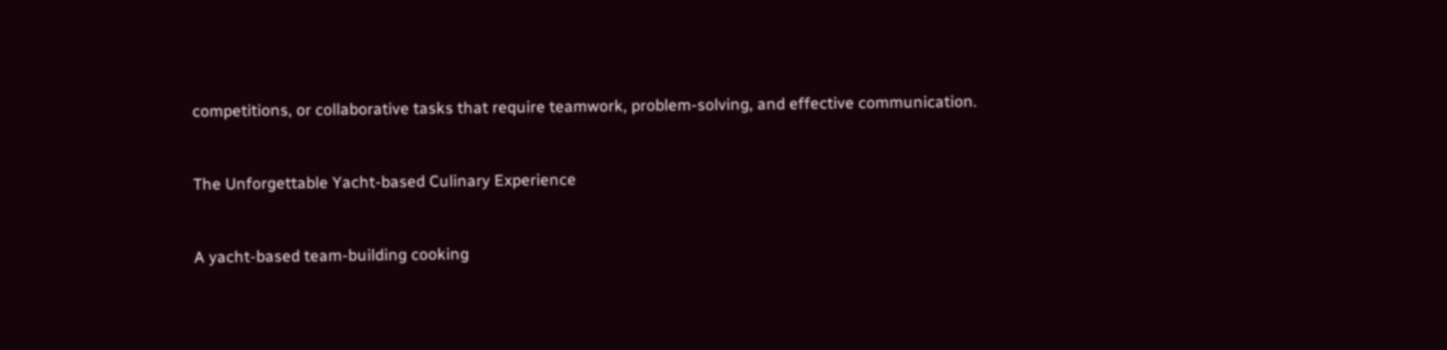competitions, or collaborative tasks that require teamwork, problem-solving, and effective communication.


The Unforgettable Yacht-based Culinary Experience


A yacht-based team-building cooking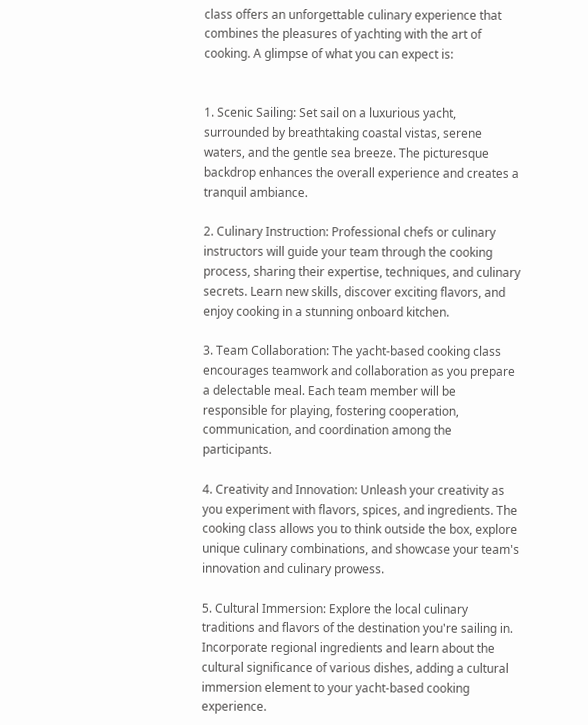class offers an unforgettable culinary experience that combines the pleasures of yachting with the art of cooking. A glimpse of what you can expect is:


1. Scenic Sailing: Set sail on a luxurious yacht, surrounded by breathtaking coastal vistas, serene waters, and the gentle sea breeze. The picturesque backdrop enhances the overall experience and creates a tranquil ambiance.

2. Culinary Instruction: Professional chefs or culinary instructors will guide your team through the cooking process, sharing their expertise, techniques, and culinary secrets. Learn new skills, discover exciting flavors, and enjoy cooking in a stunning onboard kitchen.

3. Team Collaboration: The yacht-based cooking class encourages teamwork and collaboration as you prepare a delectable meal. Each team member will be responsible for playing, fostering cooperation, communication, and coordination among the participants.

4. Creativity and Innovation: Unleash your creativity as you experiment with flavors, spices, and ingredients. The cooking class allows you to think outside the box, explore unique culinary combinations, and showcase your team's innovation and culinary prowess.

5. Cultural Immersion: Explore the local culinary traditions and flavors of the destination you're sailing in. Incorporate regional ingredients and learn about the cultural significance of various dishes, adding a cultural immersion element to your yacht-based cooking experience.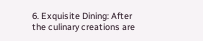6. Exquisite Dining: After the culinary creations are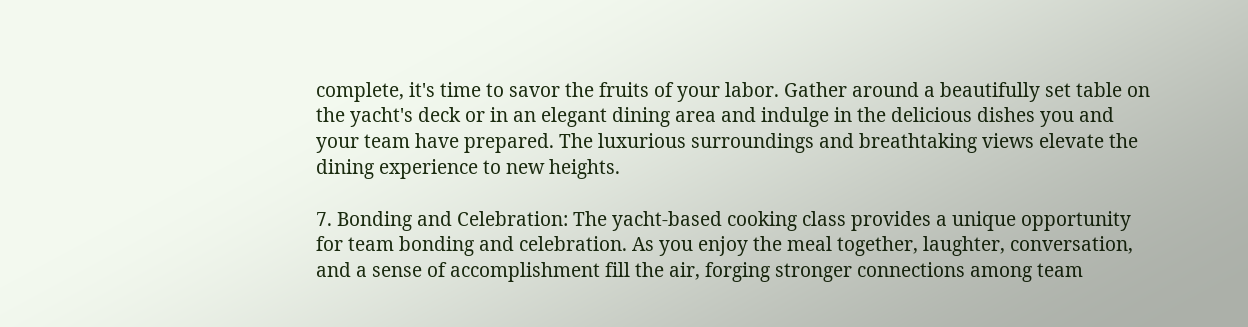complete, it's time to savor the fruits of your labor. Gather around a beautifully set table on the yacht's deck or in an elegant dining area and indulge in the delicious dishes you and your team have prepared. The luxurious surroundings and breathtaking views elevate the dining experience to new heights.

7. Bonding and Celebration: The yacht-based cooking class provides a unique opportunity for team bonding and celebration. As you enjoy the meal together, laughter, conversation, and a sense of accomplishment fill the air, forging stronger connections among team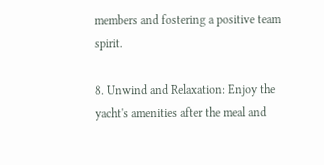members and fostering a positive team spirit.

8. Unwind and Relaxation: Enjoy the yacht's amenities after the meal and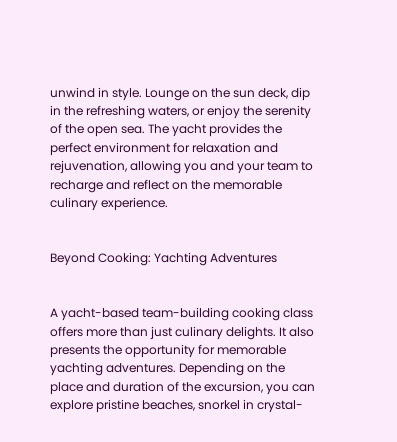unwind in style. Lounge on the sun deck, dip in the refreshing waters, or enjoy the serenity of the open sea. The yacht provides the perfect environment for relaxation and rejuvenation, allowing you and your team to recharge and reflect on the memorable culinary experience.


Beyond Cooking: Yachting Adventures


A yacht-based team-building cooking class offers more than just culinary delights. It also presents the opportunity for memorable yachting adventures. Depending on the place and duration of the excursion, you can explore pristine beaches, snorkel in crystal-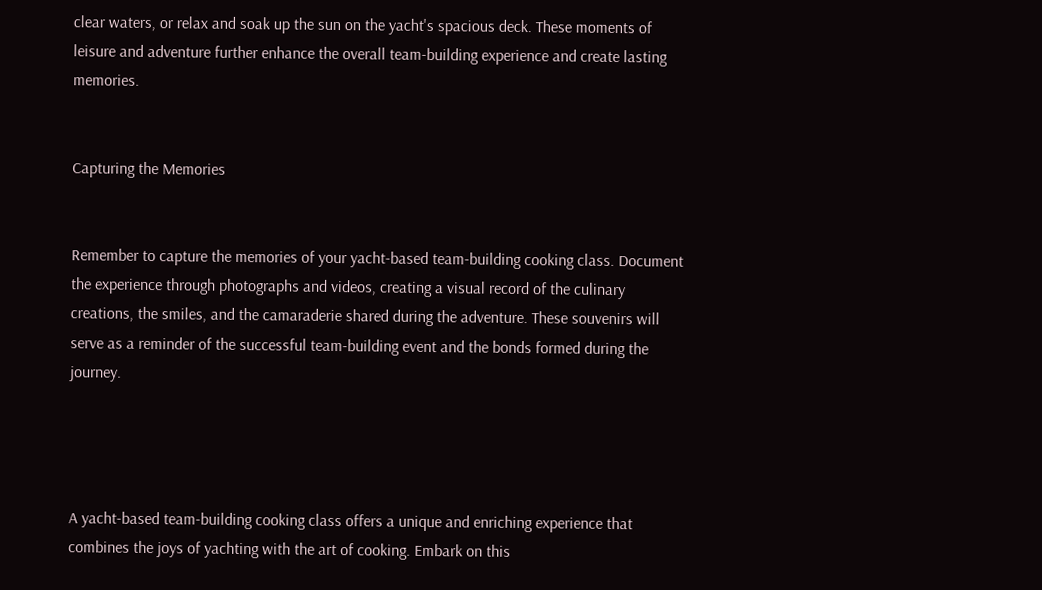clear waters, or relax and soak up the sun on the yacht's spacious deck. These moments of leisure and adventure further enhance the overall team-building experience and create lasting memories.


Capturing the Memories


Remember to capture the memories of your yacht-based team-building cooking class. Document the experience through photographs and videos, creating a visual record of the culinary creations, the smiles, and the camaraderie shared during the adventure. These souvenirs will serve as a reminder of the successful team-building event and the bonds formed during the journey.




A yacht-based team-building cooking class offers a unique and enriching experience that combines the joys of yachting with the art of cooking. Embark on this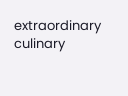extraordinary culinary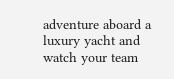adventure aboard a luxury yacht and watch your team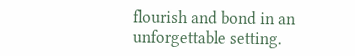flourish and bond in an unforgettable setting.